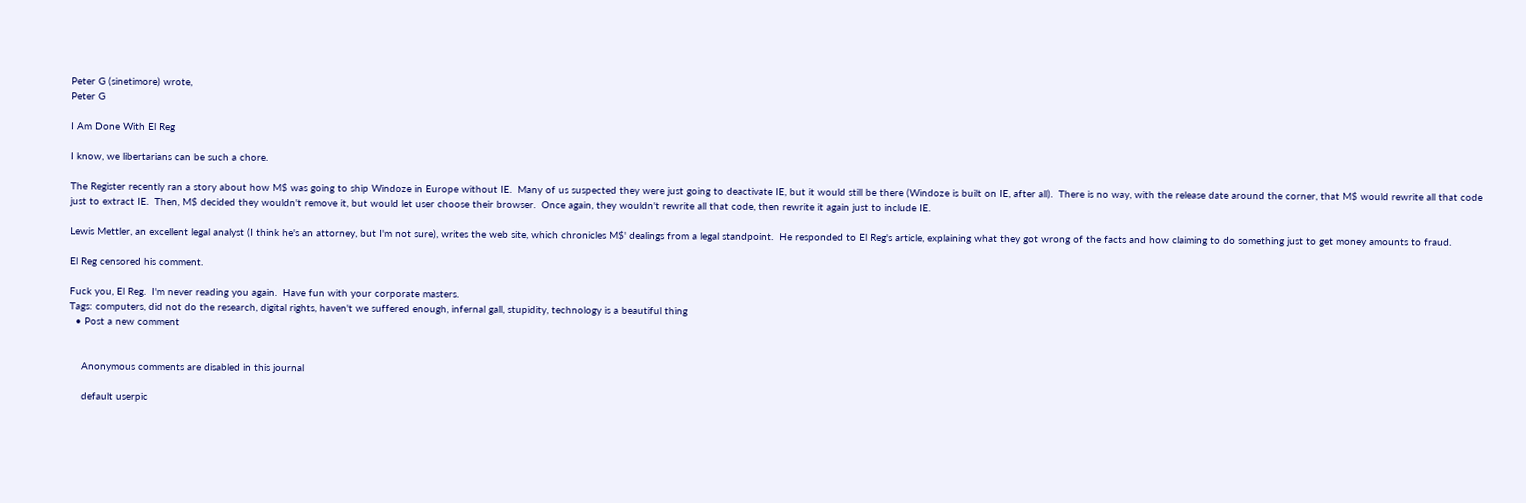Peter G (sinetimore) wrote,
Peter G

I Am Done With El Reg

I know, we libertarians can be such a chore.

The Register recently ran a story about how M$ was going to ship Windoze in Europe without IE.  Many of us suspected they were just going to deactivate IE, but it would still be there (Windoze is built on IE, after all).  There is no way, with the release date around the corner, that M$ would rewrite all that code just to extract IE.  Then, M$ decided they wouldn't remove it, but would let user choose their browser.  Once again, they wouldn't rewrite all that code, then rewrite it again just to include IE.

Lewis Mettler, an excellent legal analyst (I think he's an attorney, but I'm not sure), writes the web site, which chronicles M$' dealings from a legal standpoint.  He responded to El Reg's article, explaining what they got wrong of the facts and how claiming to do something just to get money amounts to fraud.

El Reg censored his comment.

Fuck you, El Reg.  I'm never reading you again.  Have fun with your corporate masters.
Tags: computers, did not do the research, digital rights, haven't we suffered enough, infernal gall, stupidity, technology is a beautiful thing
  • Post a new comment


    Anonymous comments are disabled in this journal

    default userpic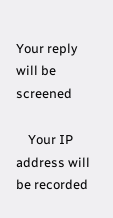Your reply will be screened

    Your IP address will be recorded